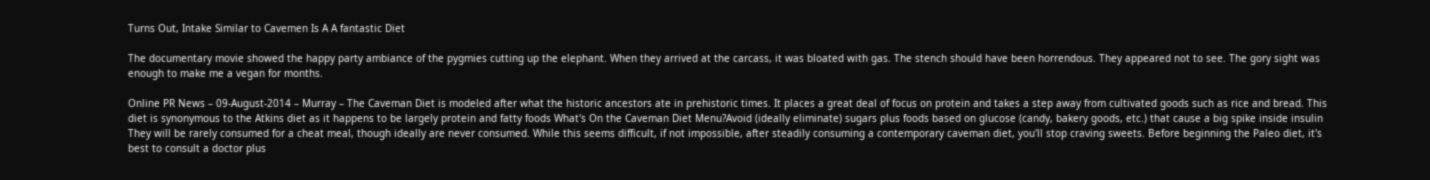Turns Out, Intake Similar to Cavemen Is A A fantastic Diet

The documentary movie showed the happy party ambiance of the pygmies cutting up the elephant. When they arrived at the carcass, it was bloated with gas. The stench should have been horrendous. They appeared not to see. The gory sight was enough to make me a vegan for months.

Online PR News – 09-August-2014 – Murray – The Caveman Diet is modeled after what the historic ancestors ate in prehistoric times. It places a great deal of focus on protein and takes a step away from cultivated goods such as rice and bread. This diet is synonymous to the Atkins diet as it happens to be largely protein and fatty foods What's On the Caveman Diet Menu?Avoid (ideally eliminate) sugars plus foods based on glucose (candy, bakery goods, etc.) that cause a big spike inside insulin They will be rarely consumed for a cheat meal, though ideally are never consumed. While this seems difficult, if not impossible, after steadily consuming a contemporary caveman diet, you'll stop craving sweets. Before beginning the Paleo diet, it's best to consult a doctor plus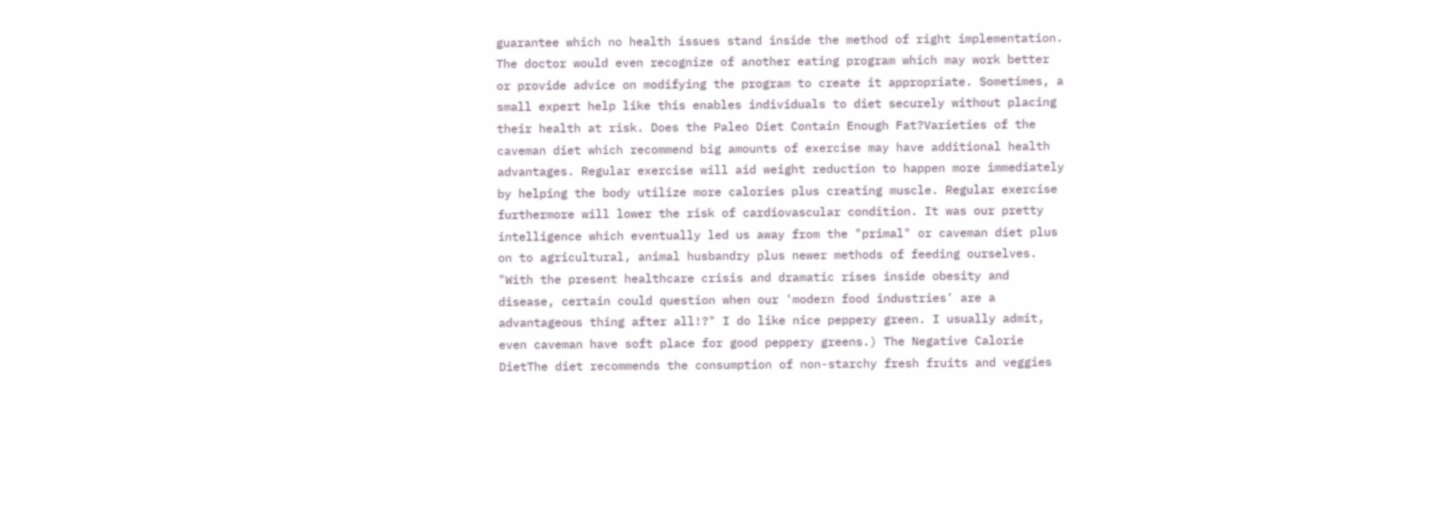guarantee which no health issues stand inside the method of right implementation. The doctor would even recognize of another eating program which may work better or provide advice on modifying the program to create it appropriate. Sometimes, a small expert help like this enables individuals to diet securely without placing their health at risk. Does the Paleo Diet Contain Enough Fat?Varieties of the caveman diet which recommend big amounts of exercise may have additional health advantages. Regular exercise will aid weight reduction to happen more immediately by helping the body utilize more calories plus creating muscle. Regular exercise furthermore will lower the risk of cardiovascular condition. It was our pretty intelligence which eventually led us away from the "primal" or caveman diet plus on to agricultural, animal husbandry plus newer methods of feeding ourselves. "With the present healthcare crisis and dramatic rises inside obesity and disease, certain could question when our 'modern food industries' are a advantageous thing after all!?" I do like nice peppery green. I usually admit, even caveman have soft place for good peppery greens.) The Negative Calorie DietThe diet recommends the consumption of non-starchy fresh fruits and veggies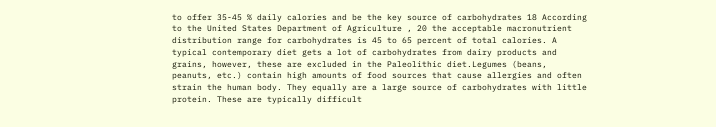to offer 35-45 % daily calories and be the key source of carbohydrates 18 According to the United States Department of Agriculture , 20 the acceptable macronutrient distribution range for carbohydrates is 45 to 65 percent of total calories. A typical contemporary diet gets a lot of carbohydrates from dairy products and grains, however, these are excluded in the Paleolithic diet.Legumes (beans, peanuts, etc.) contain high amounts of food sources that cause allergies and often strain the human body. They equally are a large source of carbohydrates with little protein. These are typically difficult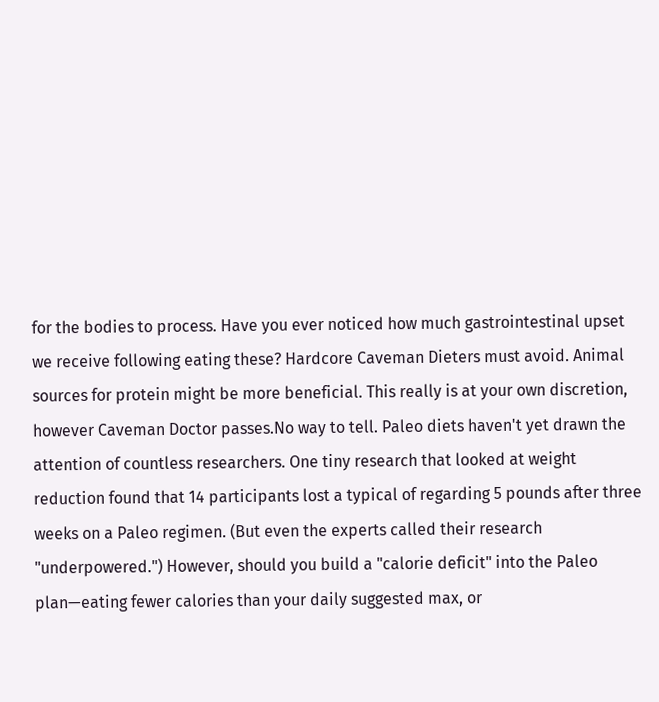for the bodies to process. Have you ever noticed how much gastrointestinal upset we receive following eating these? Hardcore Caveman Dieters must avoid. Animal sources for protein might be more beneficial. This really is at your own discretion, however Caveman Doctor passes.No way to tell. Paleo diets haven't yet drawn the attention of countless researchers. One tiny research that looked at weight reduction found that 14 participants lost a typical of regarding 5 pounds after three weeks on a Paleo regimen. (But even the experts called their research "underpowered.") However, should you build a "calorie deficit" into the Paleo plan—eating fewer calories than your daily suggested max, or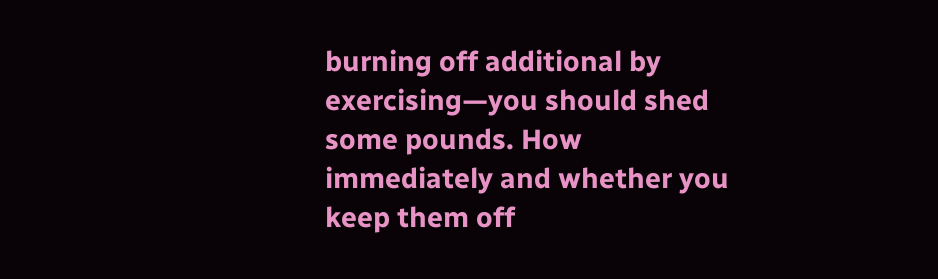burning off additional by exercising—you should shed some pounds. How immediately and whether you keep them off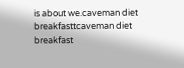is about we.caveman diet breakfasttcaveman diet breakfast